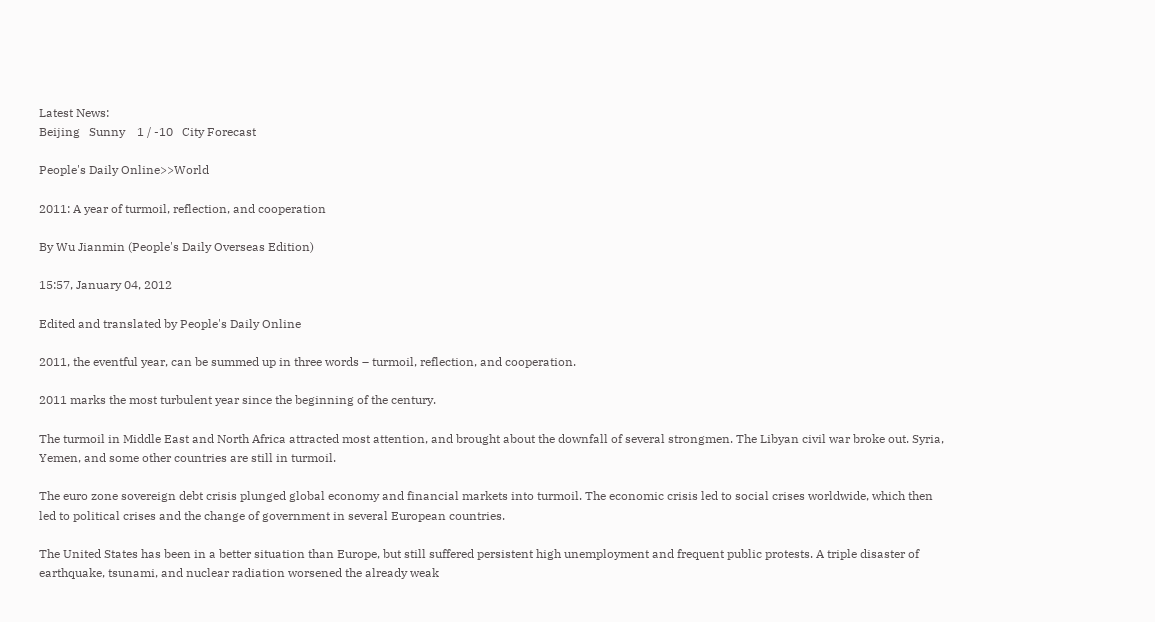Latest News:
Beijing   Sunny    1 / -10   City Forecast

People's Daily Online>>World

2011: A year of turmoil, reflection, and cooperation

By Wu Jianmin (People's Daily Overseas Edition)

15:57, January 04, 2012

Edited and translated by People's Daily Online

2011, the eventful year, can be summed up in three words – turmoil, reflection, and cooperation.

2011 marks the most turbulent year since the beginning of the century.

The turmoil in Middle East and North Africa attracted most attention, and brought about the downfall of several strongmen. The Libyan civil war broke out. Syria, Yemen, and some other countries are still in turmoil.

The euro zone sovereign debt crisis plunged global economy and financial markets into turmoil. The economic crisis led to social crises worldwide, which then led to political crises and the change of government in several European countries.

The United States has been in a better situation than Europe, but still suffered persistent high unemployment and frequent public protests. A triple disaster of earthquake, tsunami, and nuclear radiation worsened the already weak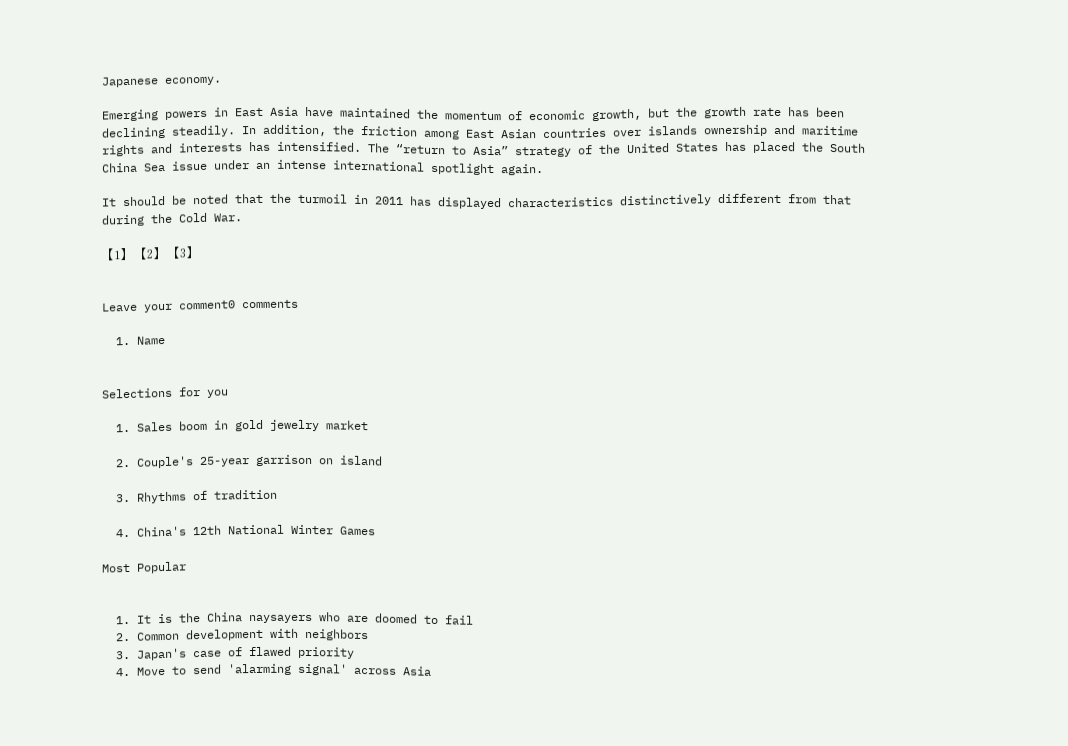Japanese economy.

Emerging powers in East Asia have maintained the momentum of economic growth, but the growth rate has been declining steadily. In addition, the friction among East Asian countries over islands ownership and maritime rights and interests has intensified. The “return to Asia” strategy of the United States has placed the South China Sea issue under an intense international spotlight again.

It should be noted that the turmoil in 2011 has displayed characteristics distinctively different from that during the Cold War.

【1】 【2】 【3】


Leave your comment0 comments

  1. Name


Selections for you

  1. Sales boom in gold jewelry market

  2. Couple's 25-year garrison on island

  3. Rhythms of tradition

  4. China's 12th National Winter Games

Most Popular


  1. It is the China naysayers who are doomed to fail
  2. Common development with neighbors
  3. Japan's case of flawed priority
  4. Move to send 'alarming signal' across Asia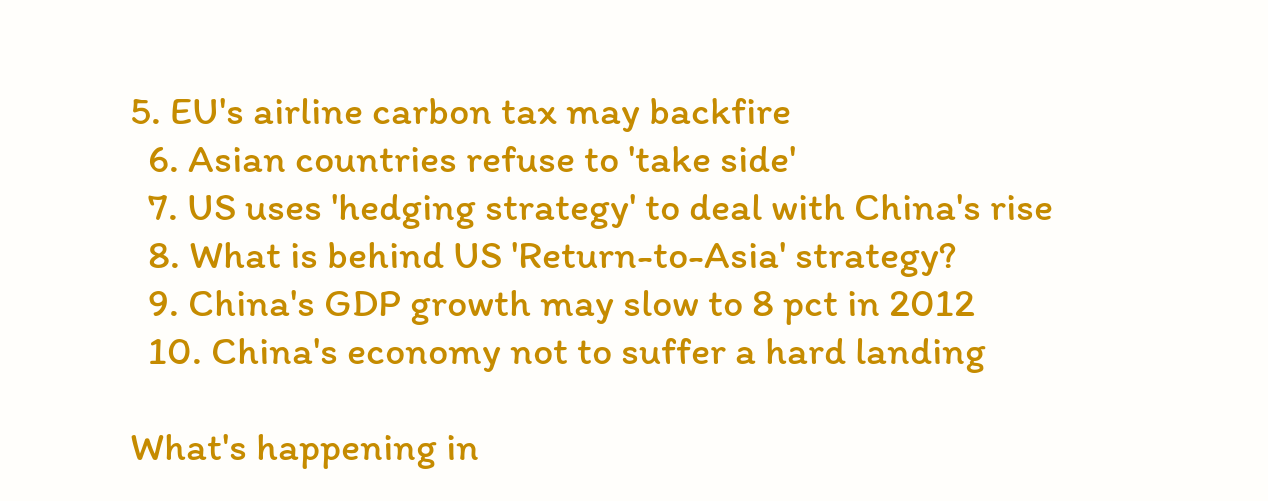5. EU's airline carbon tax may backfire
  6. Asian countries refuse to 'take side'
  7. US uses 'hedging strategy' to deal with China's rise
  8. What is behind US 'Return-to-Asia' strategy?
  9. China's GDP growth may slow to 8 pct in 2012
  10. China's economy not to suffer a hard landing

What's happening in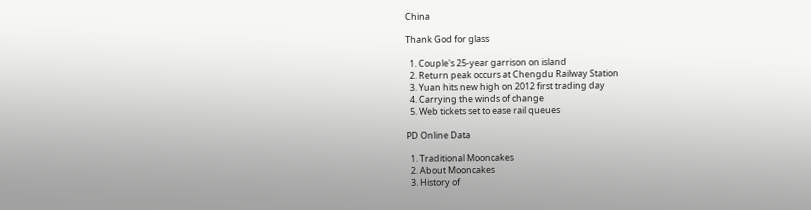China

Thank God for glass

  1. Couple's 25-year garrison on island
  2. Return peak occurs at Chengdu Railway Station
  3. Yuan hits new high on 2012 first trading day
  4. Carrying the winds of change
  5. Web tickets set to ease rail queues

PD Online Data

  1. Traditional Mooncakes
  2. About Mooncakes
  3. History of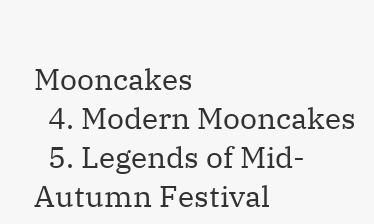Mooncakes
  4. Modern Mooncakes
  5. Legends of Mid-Autumn Festival